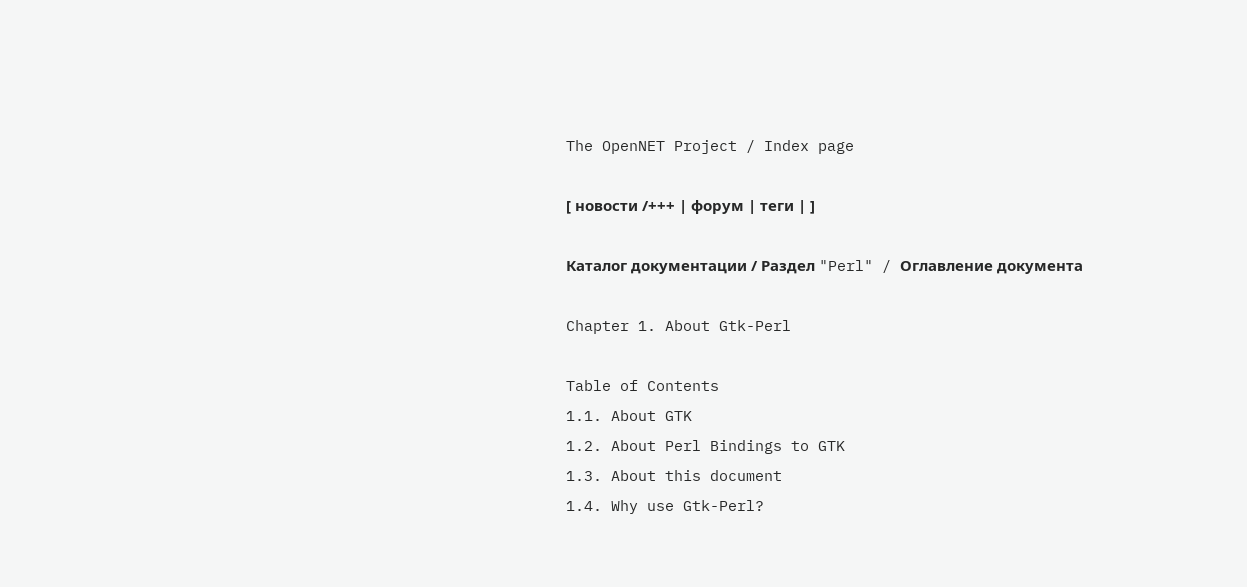The OpenNET Project / Index page

[ новости /+++ | форум | теги | ]

Каталог документации / Раздел "Perl" / Оглавление документа

Chapter 1. About Gtk-Perl

Table of Contents
1.1. About GTK
1.2. About Perl Bindings to GTK
1.3. About this document
1.4. Why use Gtk-Perl?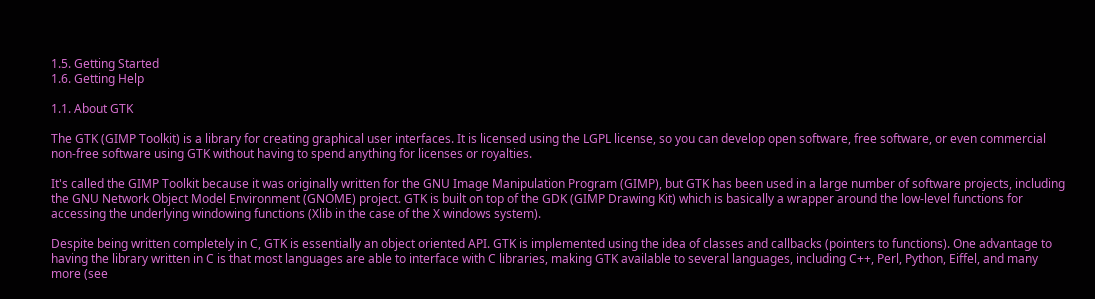1.5. Getting Started
1.6. Getting Help

1.1. About GTK

The GTK (GIMP Toolkit) is a library for creating graphical user interfaces. It is licensed using the LGPL license, so you can develop open software, free software, or even commercial non-free software using GTK without having to spend anything for licenses or royalties.

It's called the GIMP Toolkit because it was originally written for the GNU Image Manipulation Program (GIMP), but GTK has been used in a large number of software projects, including the GNU Network Object Model Environment (GNOME) project. GTK is built on top of the GDK (GIMP Drawing Kit) which is basically a wrapper around the low-level functions for accessing the underlying windowing functions (Xlib in the case of the X windows system).

Despite being written completely in C, GTK is essentially an object oriented API. GTK is implemented using the idea of classes and callbacks (pointers to functions). One advantage to having the library written in C is that most languages are able to interface with C libraries, making GTK available to several languages, including C++, Perl, Python, Eiffel, and many more (see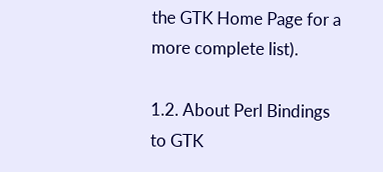the GTK Home Page for a more complete list).

1.2. About Perl Bindings to GTK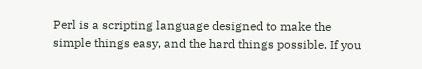Perl is a scripting language designed to make the simple things easy, and the hard things possible. If you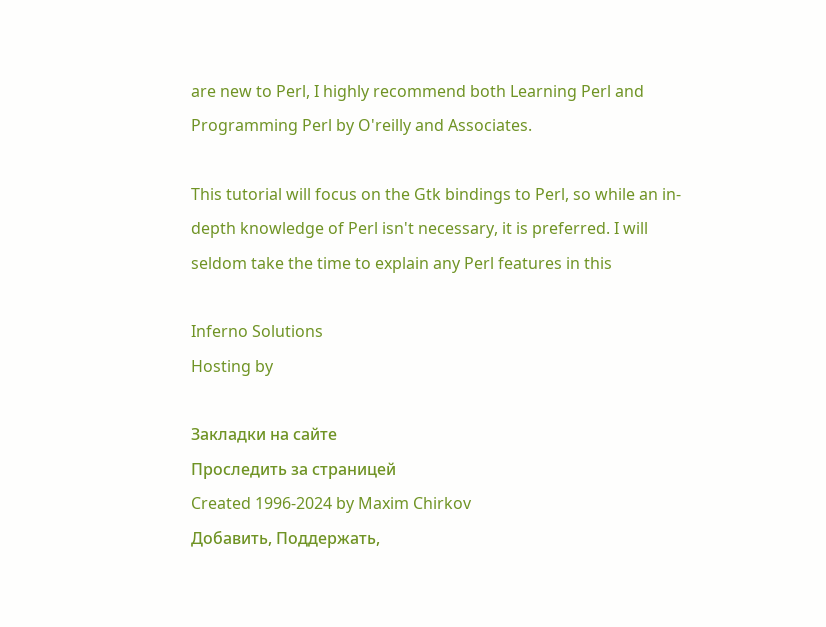are new to Perl, I highly recommend both Learning Perl and Programming Perl by O'reilly and Associates.

This tutorial will focus on the Gtk bindings to Perl, so while an in-depth knowledge of Perl isn't necessary, it is preferred. I will seldom take the time to explain any Perl features in this

Inferno Solutions
Hosting by

Закладки на сайте
Проследить за страницей
Created 1996-2024 by Maxim Chirkov
Добавить, Поддержать,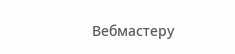Вебмастеру